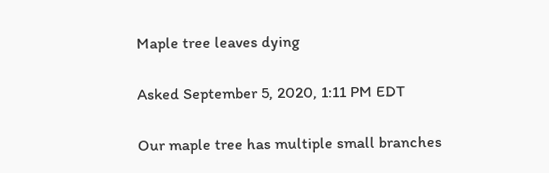Maple tree leaves dying

Asked September 5, 2020, 1:11 PM EDT

Our maple tree has multiple small branches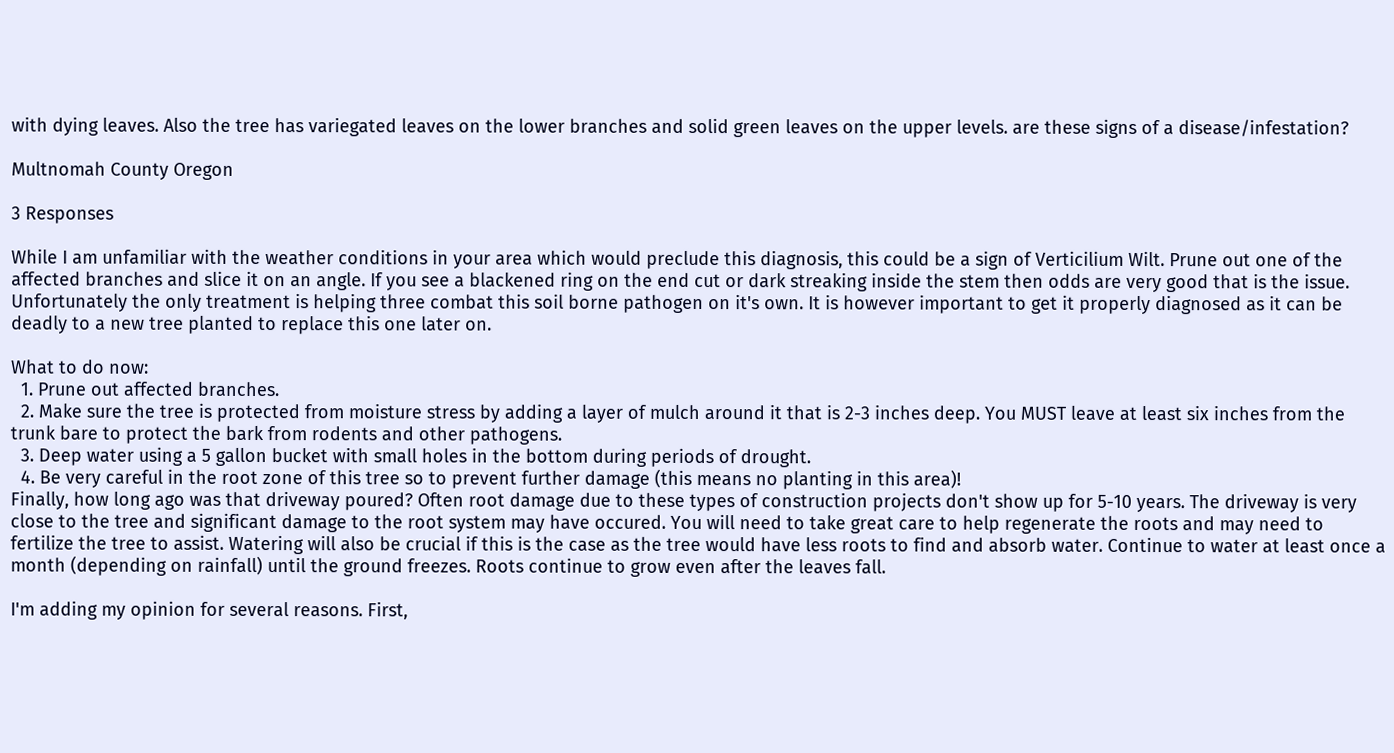with dying leaves. Also the tree has variegated leaves on the lower branches and solid green leaves on the upper levels. are these signs of a disease/infestation?

Multnomah County Oregon

3 Responses

While I am unfamiliar with the weather conditions in your area which would preclude this diagnosis, this could be a sign of Verticilium Wilt. Prune out one of the affected branches and slice it on an angle. If you see a blackened ring on the end cut or dark streaking inside the stem then odds are very good that is the issue. Unfortunately the only treatment is helping three combat this soil borne pathogen on it's own. It is however important to get it properly diagnosed as it can be deadly to a new tree planted to replace this one later on.

What to do now:
  1. Prune out affected branches.
  2. Make sure the tree is protected from moisture stress by adding a layer of mulch around it that is 2-3 inches deep. You MUST leave at least six inches from the trunk bare to protect the bark from rodents and other pathogens.
  3. Deep water using a 5 gallon bucket with small holes in the bottom during periods of drought.
  4. Be very careful in the root zone of this tree so to prevent further damage (this means no planting in this area)!
Finally, how long ago was that driveway poured? Often root damage due to these types of construction projects don't show up for 5-10 years. The driveway is very close to the tree and significant damage to the root system may have occured. You will need to take great care to help regenerate the roots and may need to fertilize the tree to assist. Watering will also be crucial if this is the case as the tree would have less roots to find and absorb water. Continue to water at least once a month (depending on rainfall) until the ground freezes. Roots continue to grow even after the leaves fall.

I'm adding my opinion for several reasons. First,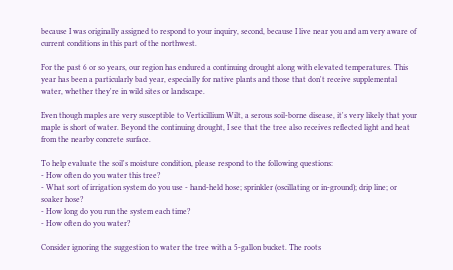because I was originally assigned to respond to your inquiry, second, because I live near you and am very aware of current conditions in this part of the northwest.

For the past 6 or so years, our region has endured a continuing drought along with elevated temperatures. This year has been a particularly bad year, especially for native plants and those that don't receive supplemental water, whether they're in wild sites or landscape.

Even though maples are very susceptible to Verticillium Wilt, a serous soil-borne disease, it's very likely that your maple is short of water. Beyond the continuing drought, I see that the tree also receives reflected light and heat from the nearby concrete surface.

To help evaluate the soil's moisture condition, please respond to the following questions:
- How often do you water this tree?
- What sort of irrigation system do you use - hand-held hose; sprinkler (oscillating or in-ground); drip line; or soaker hose?
- How long do you run the system each time?
- How often do you water?

Consider ignoring the suggestion to water the tree with a 5-gallon bucket. The roots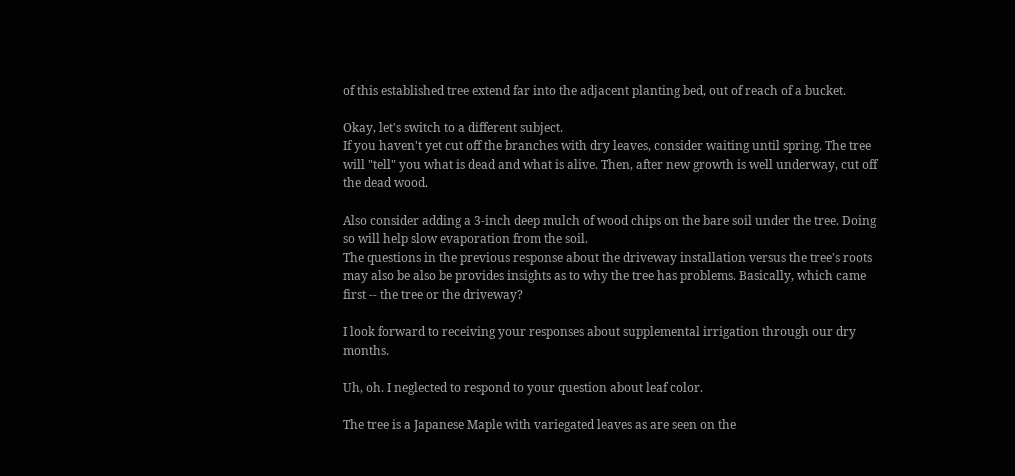of this established tree extend far into the adjacent planting bed, out of reach of a bucket.

Okay, let's switch to a different subject.
If you haven't yet cut off the branches with dry leaves, consider waiting until spring. The tree will "tell" you what is dead and what is alive. Then, after new growth is well underway, cut off the dead wood.

Also consider adding a 3-inch deep mulch of wood chips on the bare soil under the tree. Doing so will help slow evaporation from the soil.
The questions in the previous response about the driveway installation versus the tree's roots may also be also be provides insights as to why the tree has problems. Basically, which came first -- the tree or the driveway?

I look forward to receiving your responses about supplemental irrigation through our dry months.

Uh, oh. I neglected to respond to your question about leaf color.

The tree is a Japanese Maple with variegated leaves as are seen on the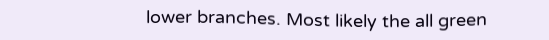lower branches. Most likely the all green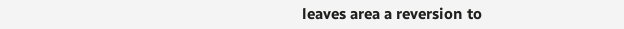leaves area a reversion to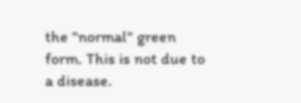the "normal" green form. This is not due to a disease.